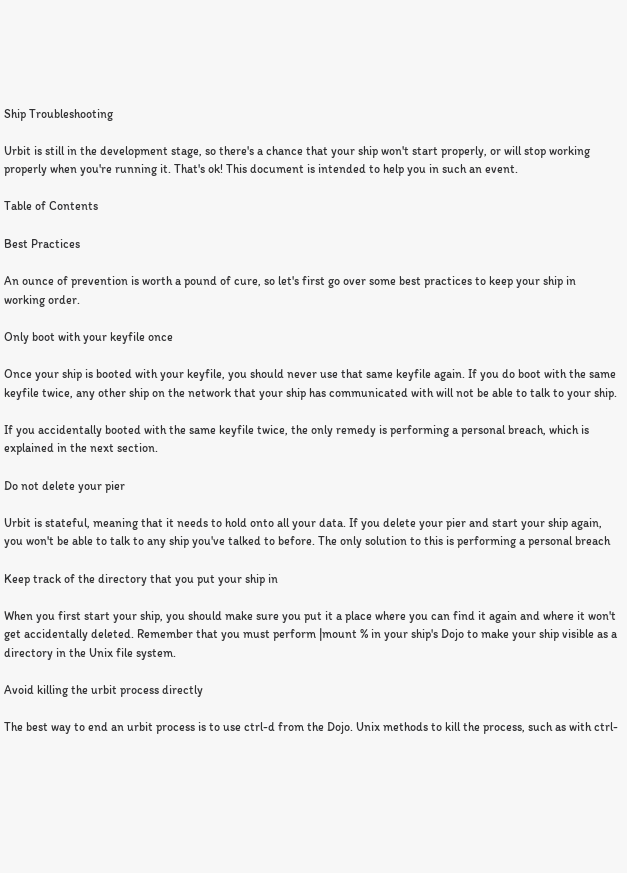Ship Troubleshooting

Urbit is still in the development stage, so there's a chance that your ship won't start properly, or will stop working properly when you're running it. That's ok! This document is intended to help you in such an event.

Table of Contents

Best Practices

An ounce of prevention is worth a pound of cure, so let's first go over some best practices to keep your ship in working order.

Only boot with your keyfile once

Once your ship is booted with your keyfile, you should never use that same keyfile again. If you do boot with the same keyfile twice, any other ship on the network that your ship has communicated with will not be able to talk to your ship.

If you accidentally booted with the same keyfile twice, the only remedy is performing a personal breach, which is explained in the next section.

Do not delete your pier

Urbit is stateful, meaning that it needs to hold onto all your data. If you delete your pier and start your ship again, you won't be able to talk to any ship you've talked to before. The only solution to this is performing a personal breach

Keep track of the directory that you put your ship in

When you first start your ship, you should make sure you put it a place where you can find it again and where it won't get accidentally deleted. Remember that you must perform |mount % in your ship's Dojo to make your ship visible as a directory in the Unix file system.

Avoid killing the urbit process directly

The best way to end an urbit process is to use ctrl-d from the Dojo. Unix methods to kill the process, such as with ctrl-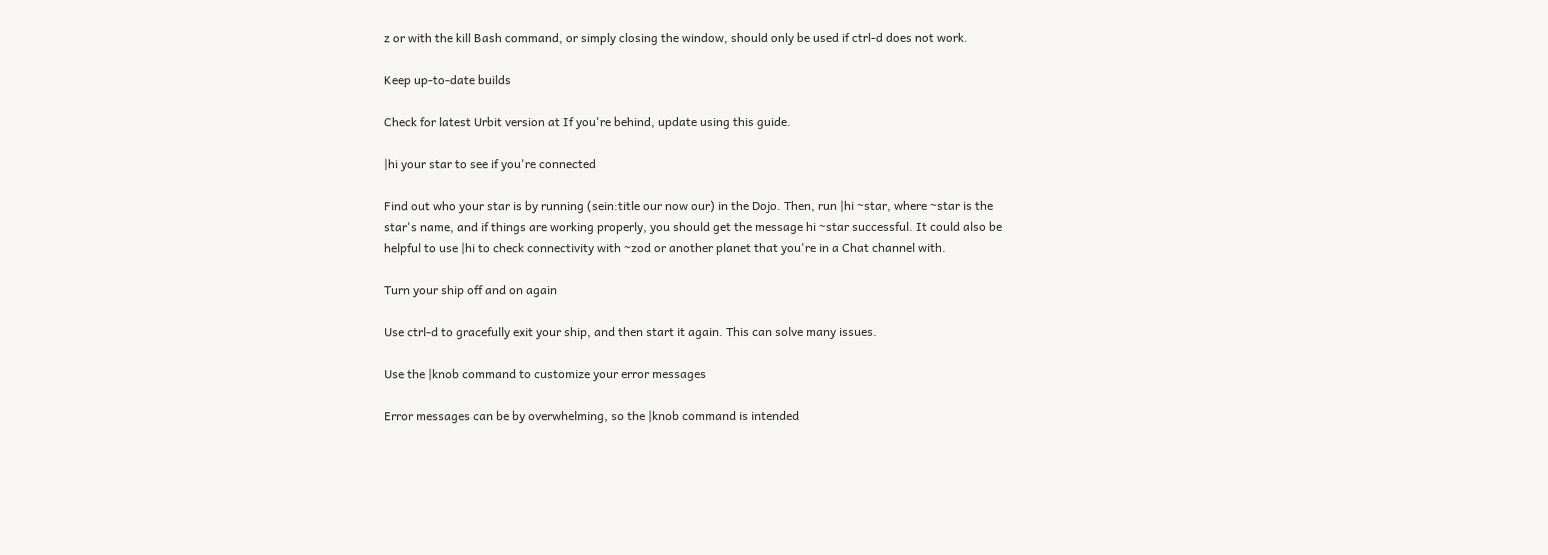z or with the kill Bash command, or simply closing the window, should only be used if ctrl-d does not work.

Keep up-to-date builds

Check for latest Urbit version at If you're behind, update using this guide.

|hi your star to see if you're connected

Find out who your star is by running (sein:title our now our) in the Dojo. Then, run |hi ~star, where ~star is the star's name, and if things are working properly, you should get the message hi ~star successful. It could also be helpful to use |hi to check connectivity with ~zod or another planet that you're in a Chat channel with.

Turn your ship off and on again

Use ctrl-d to gracefully exit your ship, and then start it again. This can solve many issues.

Use the |knob command to customize your error messages

Error messages can be by overwhelming, so the |knob command is intended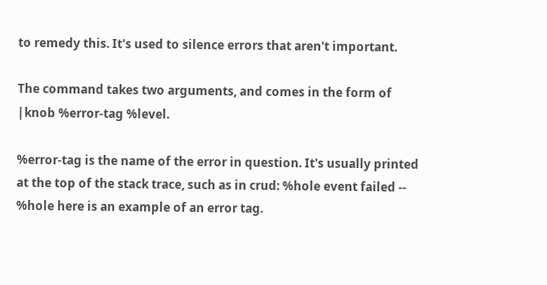to remedy this. It's used to silence errors that aren't important.

The command takes two arguments, and comes in the form of |knob %error-tag %level.

%error-tag is the name of the error in question. It's usually printed at the top of the stack trace, such as in crud: %hole event failed -- %hole here is an example of an error tag.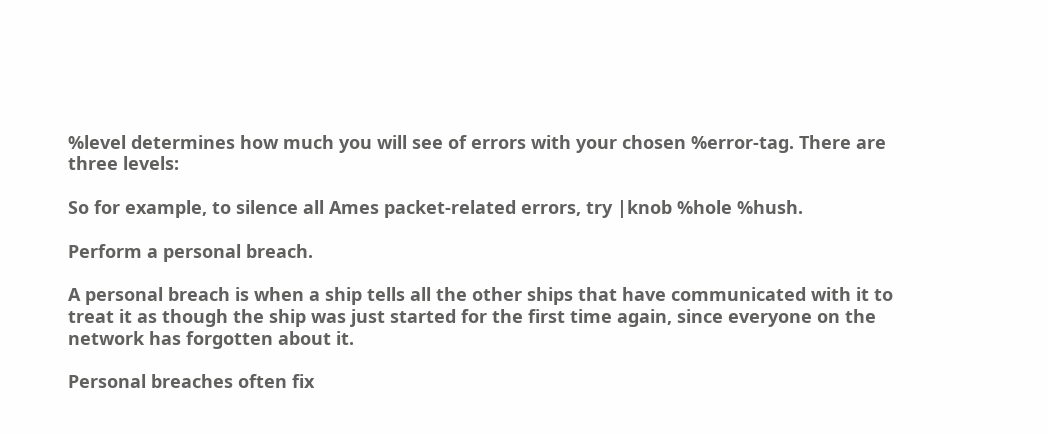%level determines how much you will see of errors with your chosen %error-tag. There are three levels:

So for example, to silence all Ames packet-related errors, try |knob %hole %hush.

Perform a personal breach.

A personal breach is when a ship tells all the other ships that have communicated with it to treat it as though the ship was just started for the first time again, since everyone on the network has forgotten about it.

Personal breaches often fix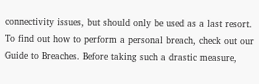connectivity issues, but should only be used as a last resort. To find out how to perform a personal breach, check out our Guide to Breaches. Before taking such a drastic measure,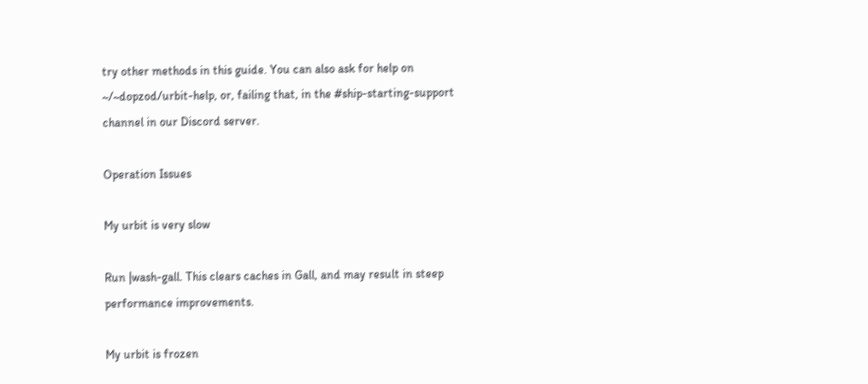try other methods in this guide. You can also ask for help on ~/~dopzod/urbit-help, or, failing that, in the #ship-starting-support channel in our Discord server.

Operation Issues

My urbit is very slow

Run |wash-gall. This clears caches in Gall, and may result in steep performance improvements.

My urbit is frozen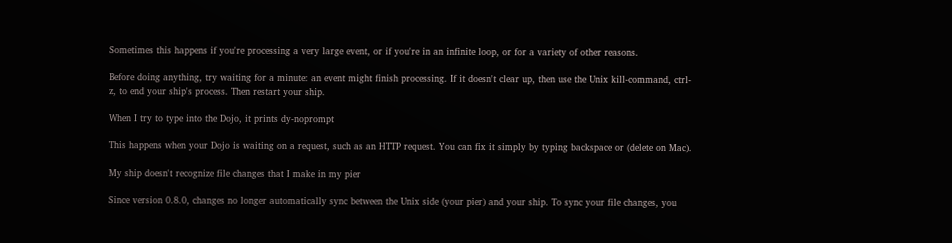Sometimes this happens if you're processing a very large event, or if you're in an infinite loop, or for a variety of other reasons.

Before doing anything, try waiting for a minute: an event might finish processing. If it doesn't clear up, then use the Unix kill-command, ctrl-z, to end your ship's process. Then restart your ship.

When I try to type into the Dojo, it prints dy-noprompt

This happens when your Dojo is waiting on a request, such as an HTTP request. You can fix it simply by typing backspace or (delete on Mac).

My ship doesn't recognize file changes that I make in my pier

Since version 0.8.0, changes no longer automatically sync between the Unix side (your pier) and your ship. To sync your file changes, you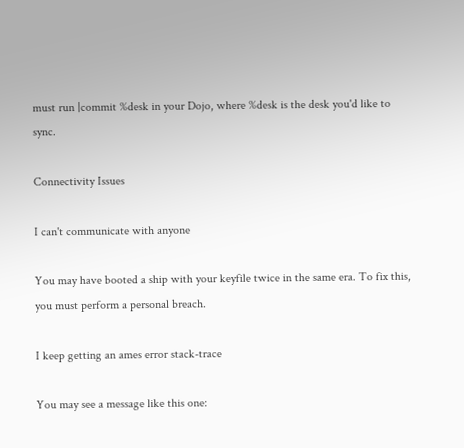must run |commit %desk in your Dojo, where %desk is the desk you'd like to sync.

Connectivity Issues

I can't communicate with anyone

You may have booted a ship with your keyfile twice in the same era. To fix this, you must perform a personal breach.

I keep getting an ames error stack-trace

You may see a message like this one: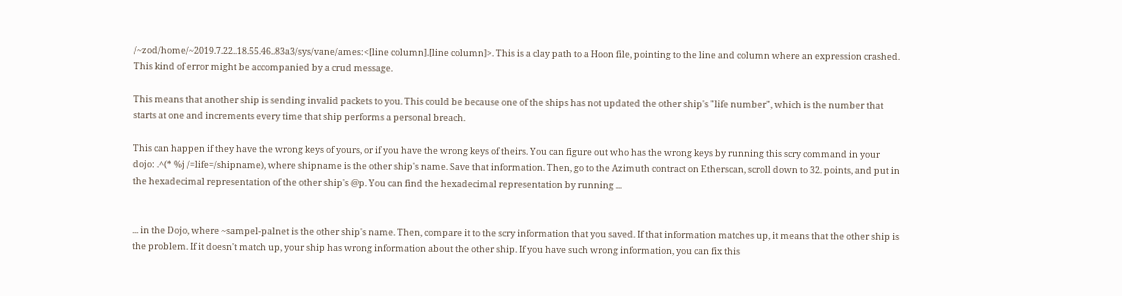/~zod/home/~2019.7.22..18.55.46..83a3/sys/vane/ames:<[line column].[line column]>. This is a clay path to a Hoon file, pointing to the line and column where an expression crashed. This kind of error might be accompanied by a crud message.

This means that another ship is sending invalid packets to you. This could be because one of the ships has not updated the other ship's "life number", which is the number that starts at one and increments every time that ship performs a personal breach.

This can happen if they have the wrong keys of yours, or if you have the wrong keys of theirs. You can figure out who has the wrong keys by running this scry command in your dojo: .^(* %j /=life=/shipname), where shipname is the other ship's name. Save that information. Then, go to the Azimuth contract on Etherscan, scroll down to 32. points, and put in the hexadecimal representation of the other ship's @p. You can find the hexadecimal representation by running ...


... in the Dojo, where ~sampel-palnet is the other ship's name. Then, compare it to the scry information that you saved. If that information matches up, it means that the other ship is the problem. If it doesn't match up, your ship has wrong information about the other ship. If you have such wrong information, you can fix this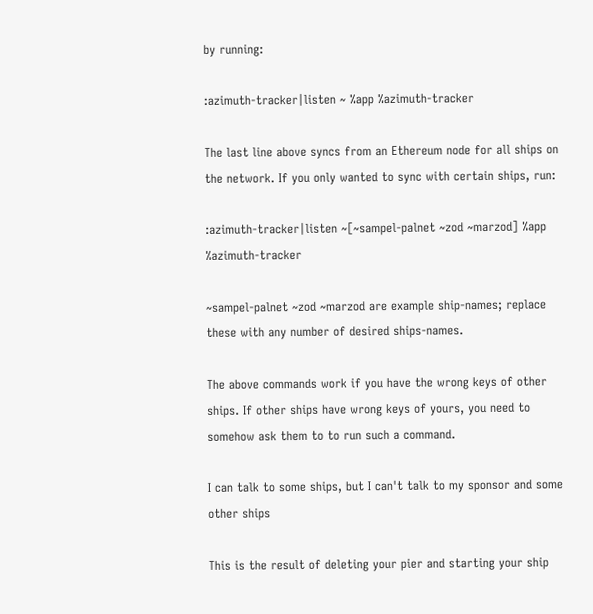by running:

:azimuth-tracker|listen ~ %app %azimuth-tracker

The last line above syncs from an Ethereum node for all ships on the network. If you only wanted to sync with certain ships, run:

:azimuth-tracker|listen ~[~sampel-palnet ~zod ~marzod] %app %azimuth-tracker

~sampel-palnet ~zod ~marzod are example ship-names; replace these with any number of desired ships-names.

The above commands work if you have the wrong keys of other ships. If other ships have wrong keys of yours, you need to somehow ask them to to run such a command.

I can talk to some ships, but I can't talk to my sponsor and some other ships

This is the result of deleting your pier and starting your ship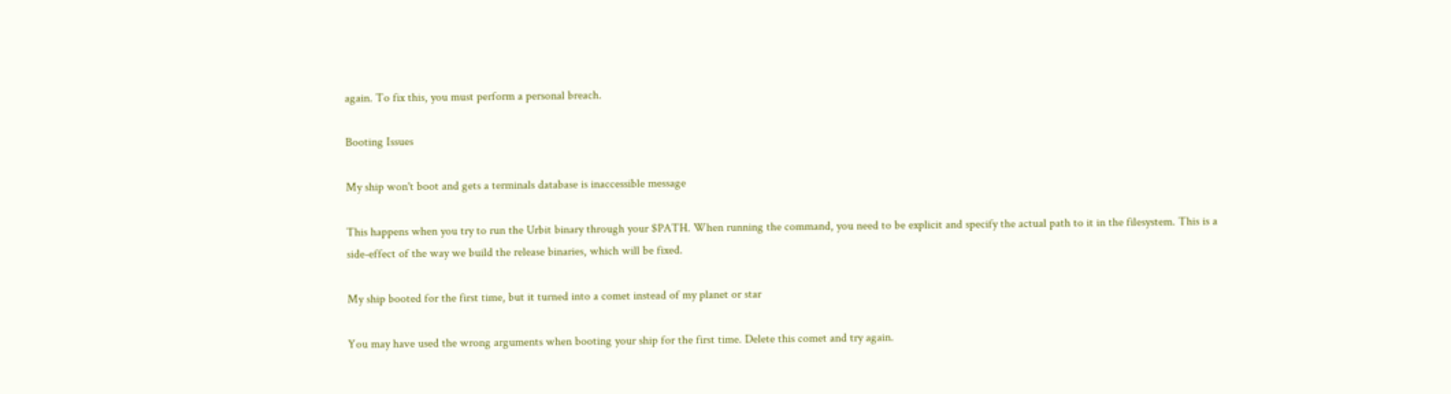again. To fix this, you must perform a personal breach.

Booting Issues

My ship won't boot and gets a terminals database is inaccessible message

This happens when you try to run the Urbit binary through your $PATH. When running the command, you need to be explicit and specify the actual path to it in the filesystem. This is a side-effect of the way we build the release binaries, which will be fixed.

My ship booted for the first time, but it turned into a comet instead of my planet or star

You may have used the wrong arguments when booting your ship for the first time. Delete this comet and try again.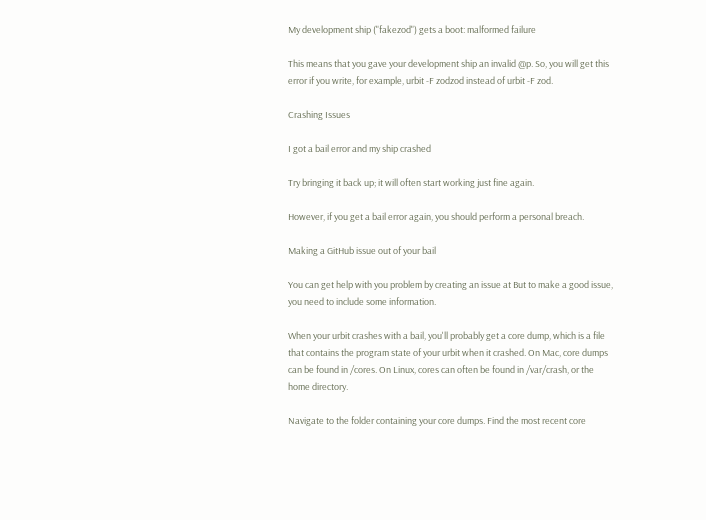My development ship ("fakezod") gets a boot: malformed failure

This means that you gave your development ship an invalid @p. So, you will get this error if you write, for example, urbit -F zodzod instead of urbit -F zod.

Crashing Issues

I got a bail error and my ship crashed

Try bringing it back up; it will often start working just fine again.

However, if you get a bail error again, you should perform a personal breach.

Making a GitHub issue out of your bail

You can get help with you problem by creating an issue at But to make a good issue, you need to include some information.

When your urbit crashes with a bail, you'll probably get a core dump, which is a file that contains the program state of your urbit when it crashed. On Mac, core dumps can be found in /cores. On Linux, cores can often be found in /var/crash, or the home directory.

Navigate to the folder containing your core dumps. Find the most recent core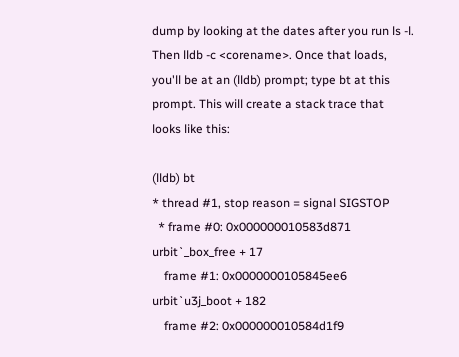dump by looking at the dates after you run ls -l. Then lldb -c <corename>. Once that loads, you'll be at an (lldb) prompt; type bt at this prompt. This will create a stack trace that looks like this:

(lldb) bt
* thread #1, stop reason = signal SIGSTOP
  * frame #0: 0x000000010583d871 urbit`_box_free + 17
    frame #1: 0x0000000105845ee6 urbit`u3j_boot + 182
    frame #2: 0x000000010584d1f9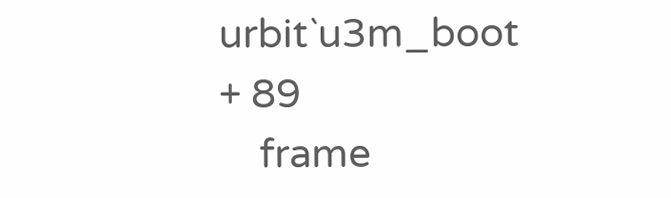urbit`u3m_boot + 89
    frame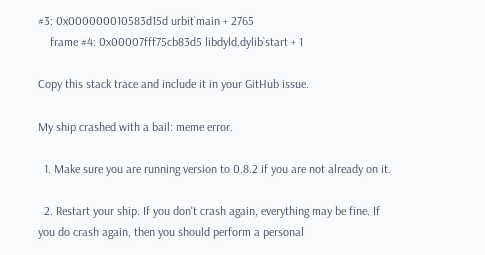#3: 0x000000010583d15d urbit`main + 2765
    frame #4: 0x00007fff75cb83d5 libdyld.dylib`start + 1

Copy this stack trace and include it in your GitHub issue.

My ship crashed with a bail: meme error.

  1. Make sure you are running version to 0.8.2 if you are not already on it.

  2. Restart your ship. If you don't crash again, everything may be fine. If you do crash again, then you should perform a personal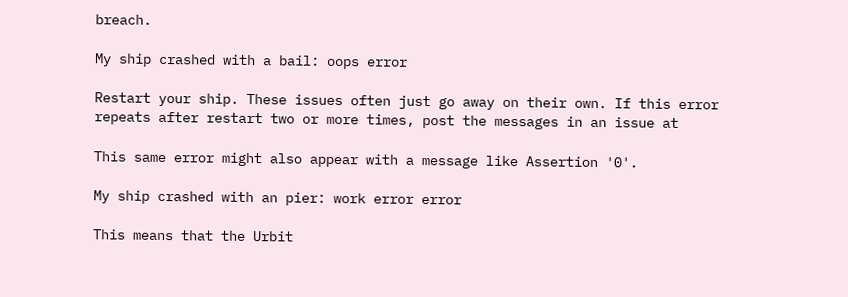breach.

My ship crashed with a bail: oops error

Restart your ship. These issues often just go away on their own. If this error repeats after restart two or more times, post the messages in an issue at

This same error might also appear with a message like Assertion '0'.

My ship crashed with an pier: work error error

This means that the Urbit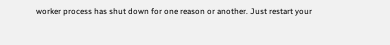worker process has shut down for one reason or another. Just restart your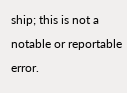ship; this is not a notable or reportable error.